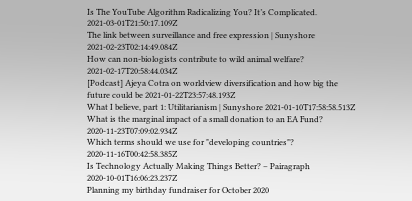Is The YouTube Algorithm Radicalizing You? It’s Complicated. 2021-03-01T21:50:17.109Z
The link between surveillance and free expression | Sunyshore 2021-02-23T02:14:49.084Z
How can non-biologists contribute to wild animal welfare? 2021-02-17T20:58:44.034Z
[Podcast] Ajeya Cotra on worldview diversification and how big the future could be 2021-01-22T23:57:48.193Z
What I believe, part 1: Utilitarianism | Sunyshore 2021-01-10T17:58:58.513Z
What is the marginal impact of a small donation to an EA Fund? 2020-11-23T07:09:02.934Z
Which terms should we use for "developing countries"? 2020-11-16T00:42:58.385Z
Is Technology Actually Making Things Better? – Pairagraph 2020-10-01T16:06:23.237Z
Planning my birthday fundraiser for October 2020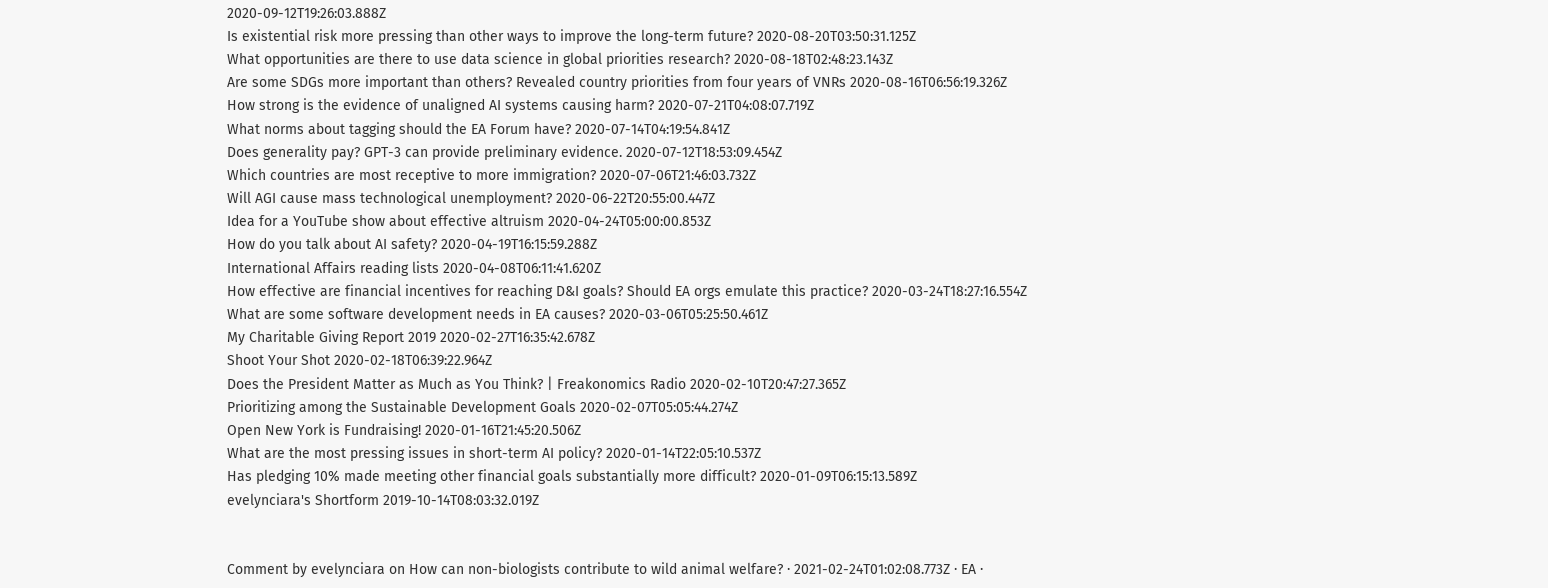2020-09-12T19:26:03.888Z
Is existential risk more pressing than other ways to improve the long-term future? 2020-08-20T03:50:31.125Z
What opportunities are there to use data science in global priorities research? 2020-08-18T02:48:23.143Z
Are some SDGs more important than others? Revealed country priorities from four years of VNRs 2020-08-16T06:56:19.326Z
How strong is the evidence of unaligned AI systems causing harm? 2020-07-21T04:08:07.719Z
What norms about tagging should the EA Forum have? 2020-07-14T04:19:54.841Z
Does generality pay? GPT-3 can provide preliminary evidence. 2020-07-12T18:53:09.454Z
Which countries are most receptive to more immigration? 2020-07-06T21:46:03.732Z
Will AGI cause mass technological unemployment? 2020-06-22T20:55:00.447Z
Idea for a YouTube show about effective altruism 2020-04-24T05:00:00.853Z
How do you talk about AI safety? 2020-04-19T16:15:59.288Z
International Affairs reading lists 2020-04-08T06:11:41.620Z
How effective are financial incentives for reaching D&I goals? Should EA orgs emulate this practice? 2020-03-24T18:27:16.554Z
What are some software development needs in EA causes? 2020-03-06T05:25:50.461Z
My Charitable Giving Report 2019 2020-02-27T16:35:42.678Z
Shoot Your Shot 2020-02-18T06:39:22.964Z
Does the President Matter as Much as You Think? | Freakonomics Radio 2020-02-10T20:47:27.365Z
Prioritizing among the Sustainable Development Goals 2020-02-07T05:05:44.274Z
Open New York is Fundraising! 2020-01-16T21:45:20.506Z
What are the most pressing issues in short-term AI policy? 2020-01-14T22:05:10.537Z
Has pledging 10% made meeting other financial goals substantially more difficult? 2020-01-09T06:15:13.589Z
evelynciara's Shortform 2019-10-14T08:03:32.019Z


Comment by evelynciara on How can non-biologists contribute to wild animal welfare? · 2021-02-24T01:02:08.773Z · EA ·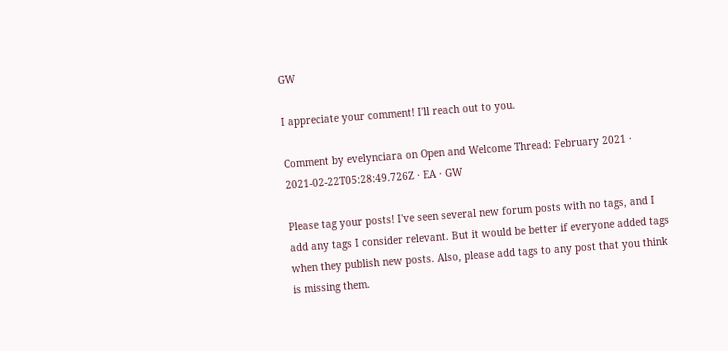GW

I appreciate your comment! I'll reach out to you.

Comment by evelynciara on Open and Welcome Thread: February 2021 · 2021-02-22T05:28:49.726Z · EA · GW

Please tag your posts! I've seen several new forum posts with no tags, and I add any tags I consider relevant. But it would be better if everyone added tags when they publish new posts. Also, please add tags to any post that you think is missing them.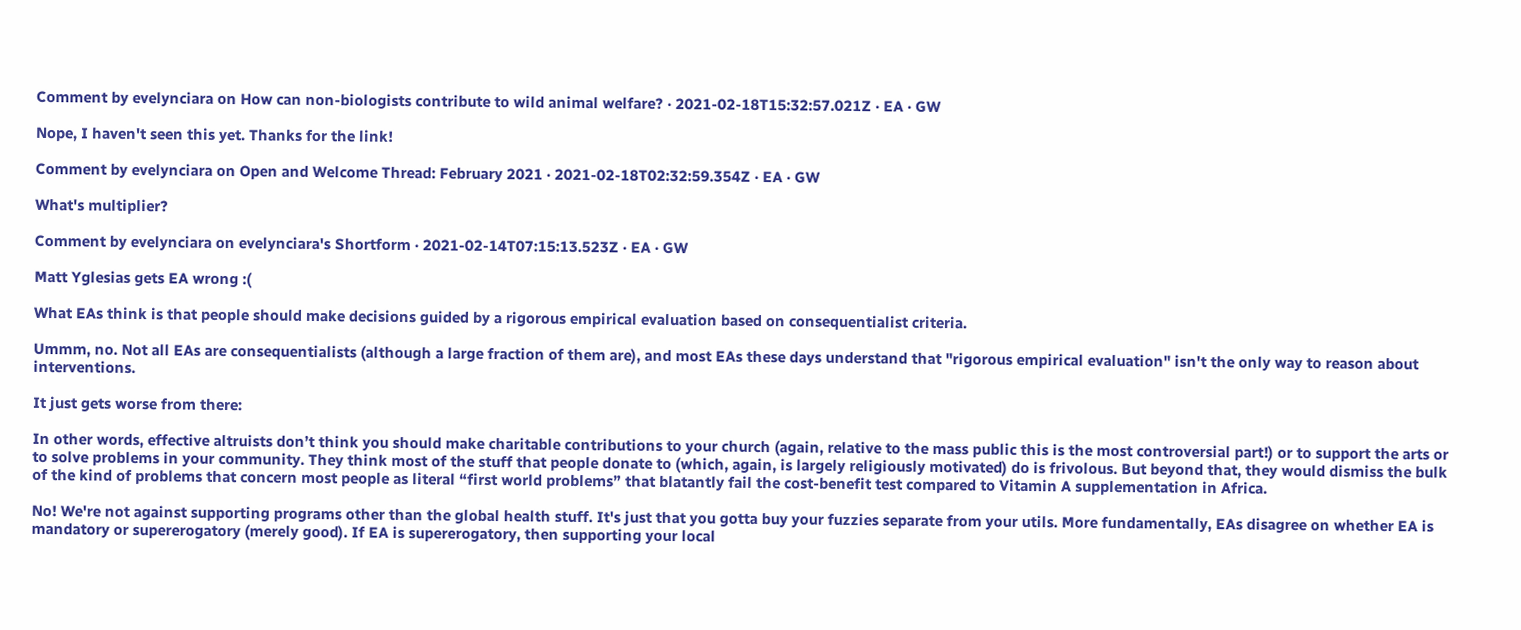Comment by evelynciara on How can non-biologists contribute to wild animal welfare? · 2021-02-18T15:32:57.021Z · EA · GW

Nope, I haven't seen this yet. Thanks for the link!

Comment by evelynciara on Open and Welcome Thread: February 2021 · 2021-02-18T02:32:59.354Z · EA · GW

What's multiplier?

Comment by evelynciara on evelynciara's Shortform · 2021-02-14T07:15:13.523Z · EA · GW

Matt Yglesias gets EA wrong :(

What EAs think is that people should make decisions guided by a rigorous empirical evaluation based on consequentialist criteria.

Ummm, no. Not all EAs are consequentialists (although a large fraction of them are), and most EAs these days understand that "rigorous empirical evaluation" isn't the only way to reason about interventions.

It just gets worse from there:

In other words, effective altruists don’t think you should make charitable contributions to your church (again, relative to the mass public this is the most controversial part!) or to support the arts or to solve problems in your community. They think most of the stuff that people donate to (which, again, is largely religiously motivated) do is frivolous. But beyond that, they would dismiss the bulk of the kind of problems that concern most people as literal “first world problems” that blatantly fail the cost-benefit test compared to Vitamin A supplementation in Africa.

No! We're not against supporting programs other than the global health stuff. It's just that you gotta buy your fuzzies separate from your utils. More fundamentally, EAs disagree on whether EA is mandatory or supererogatory (merely good). If EA is supererogatory, then supporting your local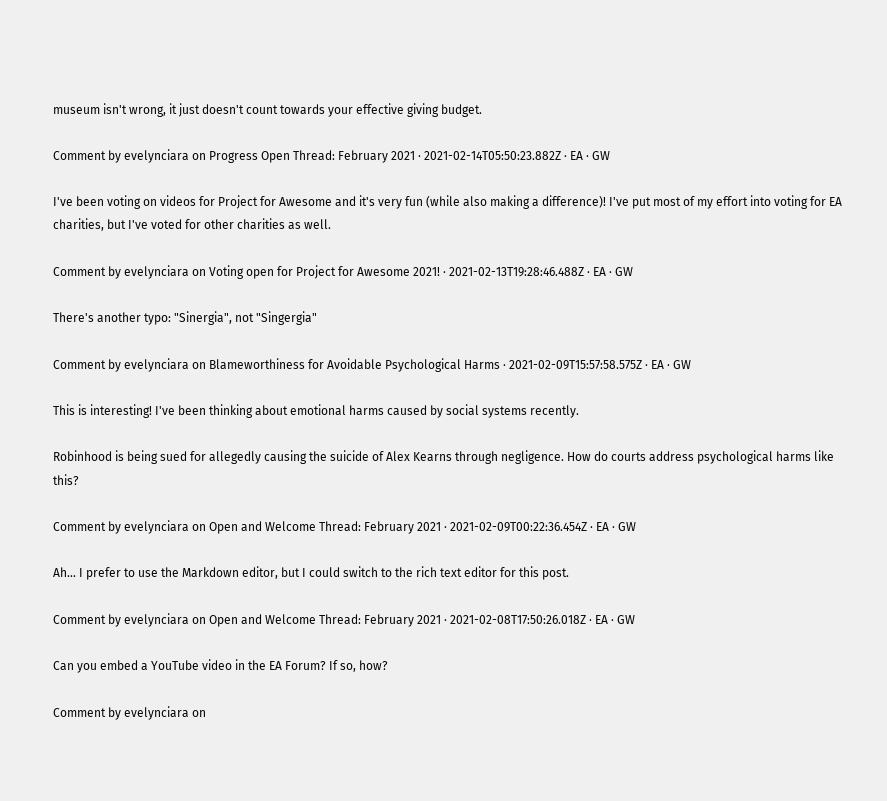museum isn't wrong, it just doesn't count towards your effective giving budget.

Comment by evelynciara on Progress Open Thread: February 2021 · 2021-02-14T05:50:23.882Z · EA · GW

I've been voting on videos for Project for Awesome and it's very fun (while also making a difference)! I've put most of my effort into voting for EA charities, but I've voted for other charities as well.

Comment by evelynciara on Voting open for Project for Awesome 2021! · 2021-02-13T19:28:46.488Z · EA · GW

There's another typo: "Sinergia", not "Singergia"

Comment by evelynciara on Blameworthiness for Avoidable Psychological Harms · 2021-02-09T15:57:58.575Z · EA · GW

This is interesting! I've been thinking about emotional harms caused by social systems recently.

Robinhood is being sued for allegedly causing the suicide of Alex Kearns through negligence. How do courts address psychological harms like this?

Comment by evelynciara on Open and Welcome Thread: February 2021 · 2021-02-09T00:22:36.454Z · EA · GW

Ah... I prefer to use the Markdown editor, but I could switch to the rich text editor for this post.

Comment by evelynciara on Open and Welcome Thread: February 2021 · 2021-02-08T17:50:26.018Z · EA · GW

Can you embed a YouTube video in the EA Forum? If so, how?

Comment by evelynciara on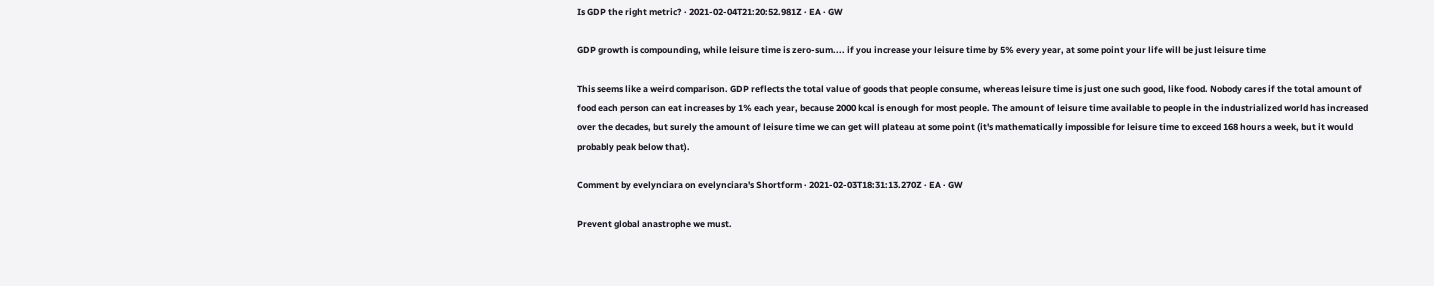Is GDP the right metric? · 2021-02-04T21:20:52.981Z · EA · GW

GDP growth is compounding, while leisure time is zero-sum.... if you increase your leisure time by 5% every year, at some point your life will be just leisure time

This seems like a weird comparison. GDP reflects the total value of goods that people consume, whereas leisure time is just one such good, like food. Nobody cares if the total amount of food each person can eat increases by 1% each year, because 2000 kcal is enough for most people. The amount of leisure time available to people in the industrialized world has increased over the decades, but surely the amount of leisure time we can get will plateau at some point (it's mathematically impossible for leisure time to exceed 168 hours a week, but it would probably peak below that).

Comment by evelynciara on evelynciara's Shortform · 2021-02-03T18:31:13.270Z · EA · GW

Prevent global anastrophe we must.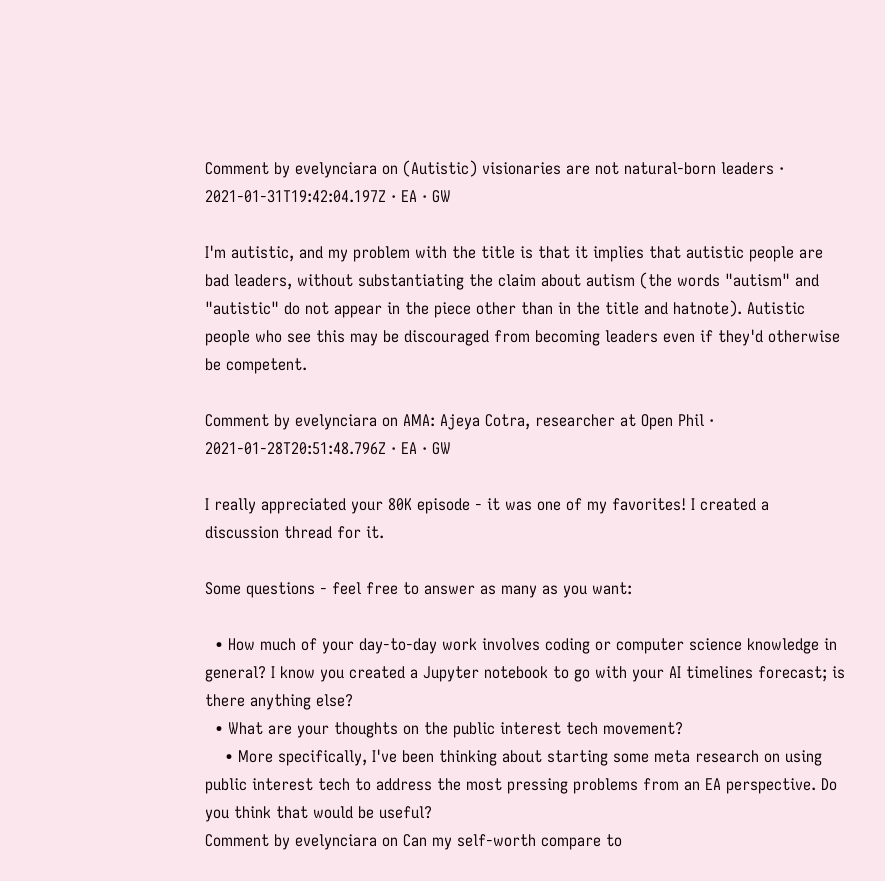Comment by evelynciara on (Autistic) visionaries are not natural-born leaders · 2021-01-31T19:42:04.197Z · EA · GW

I'm autistic, and my problem with the title is that it implies that autistic people are bad leaders, without substantiating the claim about autism (the words "autism" and "autistic" do not appear in the piece other than in the title and hatnote). Autistic people who see this may be discouraged from becoming leaders even if they'd otherwise be competent.

Comment by evelynciara on AMA: Ajeya Cotra, researcher at Open Phil · 2021-01-28T20:51:48.796Z · EA · GW

I really appreciated your 80K episode - it was one of my favorites! I created a discussion thread for it.

Some questions - feel free to answer as many as you want:

  • How much of your day-to-day work involves coding or computer science knowledge in general? I know you created a Jupyter notebook to go with your AI timelines forecast; is there anything else?
  • What are your thoughts on the public interest tech movement?
    • More specifically, I've been thinking about starting some meta research on using public interest tech to address the most pressing problems from an EA perspective. Do you think that would be useful?
Comment by evelynciara on Can my self-worth compare to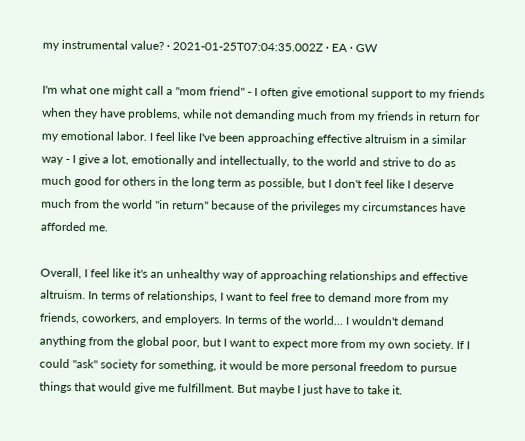my instrumental value? · 2021-01-25T07:04:35.002Z · EA · GW

I'm what one might call a "mom friend" - I often give emotional support to my friends when they have problems, while not demanding much from my friends in return for my emotional labor. I feel like I've been approaching effective altruism in a similar way - I give a lot, emotionally and intellectually, to the world and strive to do as much good for others in the long term as possible, but I don't feel like I deserve much from the world "in return" because of the privileges my circumstances have afforded me.

Overall, I feel like it's an unhealthy way of approaching relationships and effective altruism. In terms of relationships, I want to feel free to demand more from my friends, coworkers, and employers. In terms of the world... I wouldn't demand anything from the global poor, but I want to expect more from my own society. If I could "ask" society for something, it would be more personal freedom to pursue things that would give me fulfillment. But maybe I just have to take it.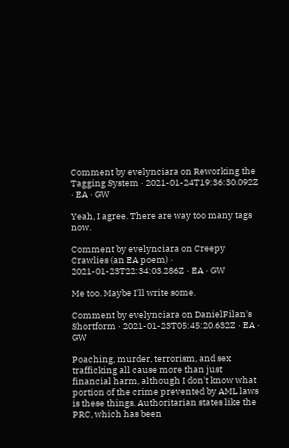Comment by evelynciara on Reworking the Tagging System · 2021-01-24T19:36:30.092Z · EA · GW

Yeah, I agree. There are way too many tags now.

Comment by evelynciara on Creepy Crawlies (an EA poem) · 2021-01-23T22:34:03.286Z · EA · GW

Me too. Maybe I'll write some.

Comment by evelynciara on DanielFilan's Shortform · 2021-01-23T05:45:20.632Z · EA · GW

Poaching, murder, terrorism, and sex trafficking all cause more than just financial harm, although I don't know what portion of the crime prevented by AML laws is these things. Authoritarian states like the PRC, which has been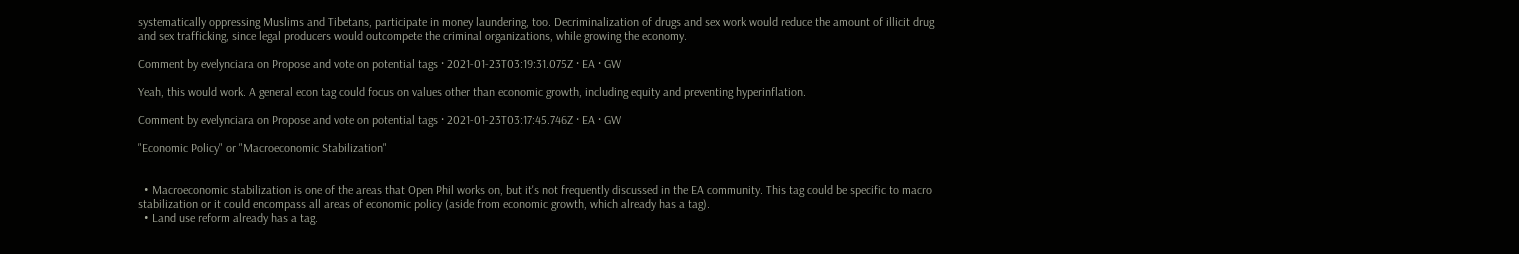systematically oppressing Muslims and Tibetans, participate in money laundering, too. Decriminalization of drugs and sex work would reduce the amount of illicit drug and sex trafficking, since legal producers would outcompete the criminal organizations, while growing the economy.

Comment by evelynciara on Propose and vote on potential tags · 2021-01-23T03:19:31.075Z · EA · GW

Yeah, this would work. A general econ tag could focus on values other than economic growth, including equity and preventing hyperinflation.

Comment by evelynciara on Propose and vote on potential tags · 2021-01-23T03:17:45.746Z · EA · GW

"Economic Policy" or "Macroeconomic Stabilization"


  • Macroeconomic stabilization is one of the areas that Open Phil works on, but it's not frequently discussed in the EA community. This tag could be specific to macro stabilization or it could encompass all areas of economic policy (aside from economic growth, which already has a tag).
  • Land use reform already has a tag.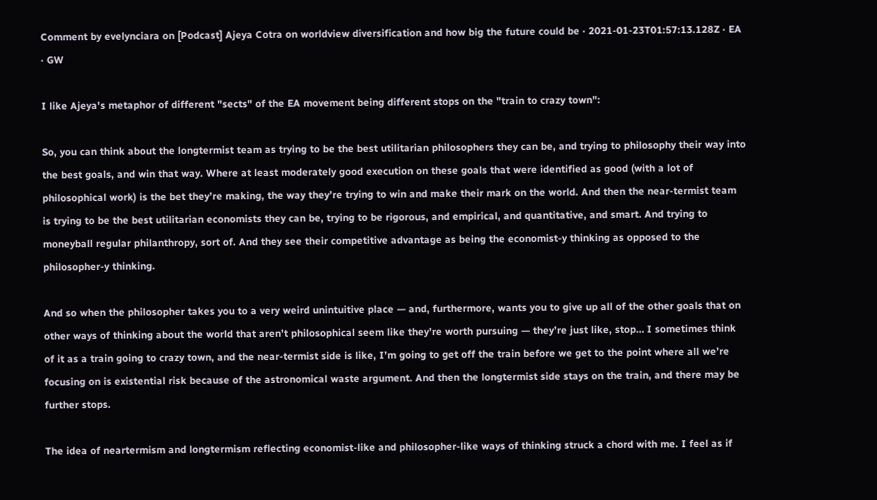Comment by evelynciara on [Podcast] Ajeya Cotra on worldview diversification and how big the future could be · 2021-01-23T01:57:13.128Z · EA · GW

I like Ajeya's metaphor of different "sects" of the EA movement being different stops on the "train to crazy town":

So, you can think about the longtermist team as trying to be the best utilitarian philosophers they can be, and trying to philosophy their way into the best goals, and win that way. Where at least moderately good execution on these goals that were identified as good (with a lot of philosophical work) is the bet they’re making, the way they’re trying to win and make their mark on the world. And then the near-termist team is trying to be the best utilitarian economists they can be, trying to be rigorous, and empirical, and quantitative, and smart. And trying to moneyball regular philanthropy, sort of. And they see their competitive advantage as being the economist-y thinking as opposed to the philosopher-y thinking.

And so when the philosopher takes you to a very weird unintuitive place — and, furthermore, wants you to give up all of the other goals that on other ways of thinking about the world that aren’t philosophical seem like they’re worth pursuing — they’re just like, stop… I sometimes think of it as a train going to crazy town, and the near-termist side is like, I’m going to get off the train before we get to the point where all we’re focusing on is existential risk because of the astronomical waste argument. And then the longtermist side stays on the train, and there may be further stops.

The idea of neartermism and longtermism reflecting economist-like and philosopher-like ways of thinking struck a chord with me. I feel as if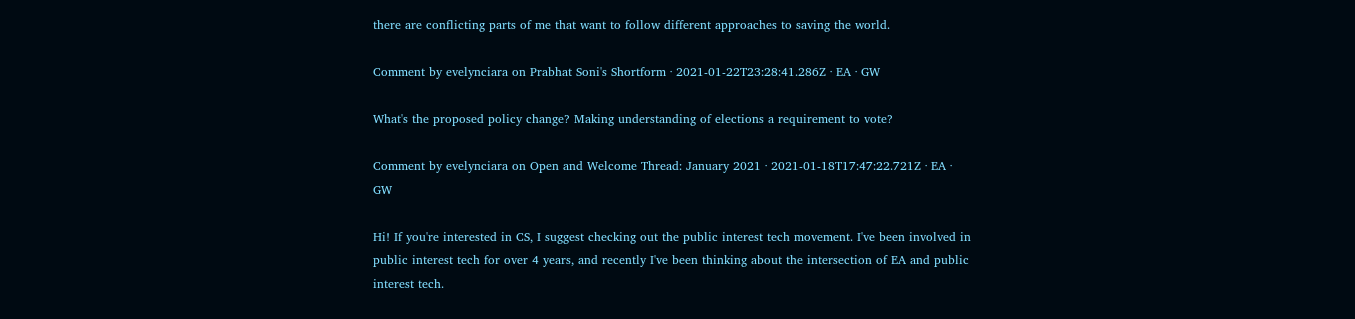there are conflicting parts of me that want to follow different approaches to saving the world.

Comment by evelynciara on Prabhat Soni's Shortform · 2021-01-22T23:28:41.286Z · EA · GW

What's the proposed policy change? Making understanding of elections a requirement to vote?

Comment by evelynciara on Open and Welcome Thread: January 2021 · 2021-01-18T17:47:22.721Z · EA · GW

Hi! If you're interested in CS, I suggest checking out the public interest tech movement. I've been involved in public interest tech for over 4 years, and recently I've been thinking about the intersection of EA and public interest tech.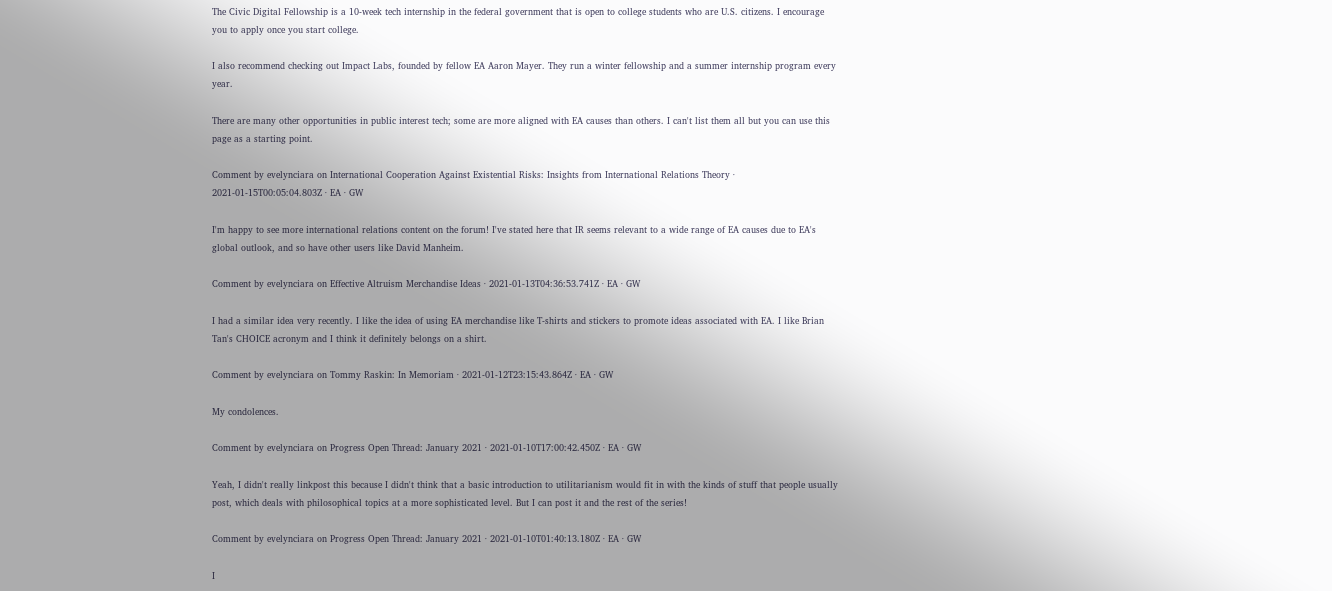The Civic Digital Fellowship is a 10-week tech internship in the federal government that is open to college students who are U.S. citizens. I encourage you to apply once you start college.

I also recommend checking out Impact Labs, founded by fellow EA Aaron Mayer. They run a winter fellowship and a summer internship program every year.

There are many other opportunities in public interest tech; some are more aligned with EA causes than others. I can't list them all but you can use this page as a starting point.

Comment by evelynciara on International Cooperation Against Existential Risks: Insights from International Relations Theory · 2021-01-15T00:05:04.803Z · EA · GW

I'm happy to see more international relations content on the forum! I've stated here that IR seems relevant to a wide range of EA causes due to EA's global outlook, and so have other users like David Manheim.

Comment by evelynciara on Effective Altruism Merchandise Ideas · 2021-01-13T04:36:53.741Z · EA · GW

I had a similar idea very recently. I like the idea of using EA merchandise like T-shirts and stickers to promote ideas associated with EA. I like Brian Tan's CHOICE acronym and I think it definitely belongs on a shirt.

Comment by evelynciara on Tommy Raskin: In Memoriam · 2021-01-12T23:15:43.864Z · EA · GW

My condolences.

Comment by evelynciara on Progress Open Thread: January 2021 · 2021-01-10T17:00:42.450Z · EA · GW

Yeah, I didn't really linkpost this because I didn't think that a basic introduction to utilitarianism would fit in with the kinds of stuff that people usually post, which deals with philosophical topics at a more sophisticated level. But I can post it and the rest of the series!

Comment by evelynciara on Progress Open Thread: January 2021 · 2021-01-10T01:40:13.180Z · EA · GW

I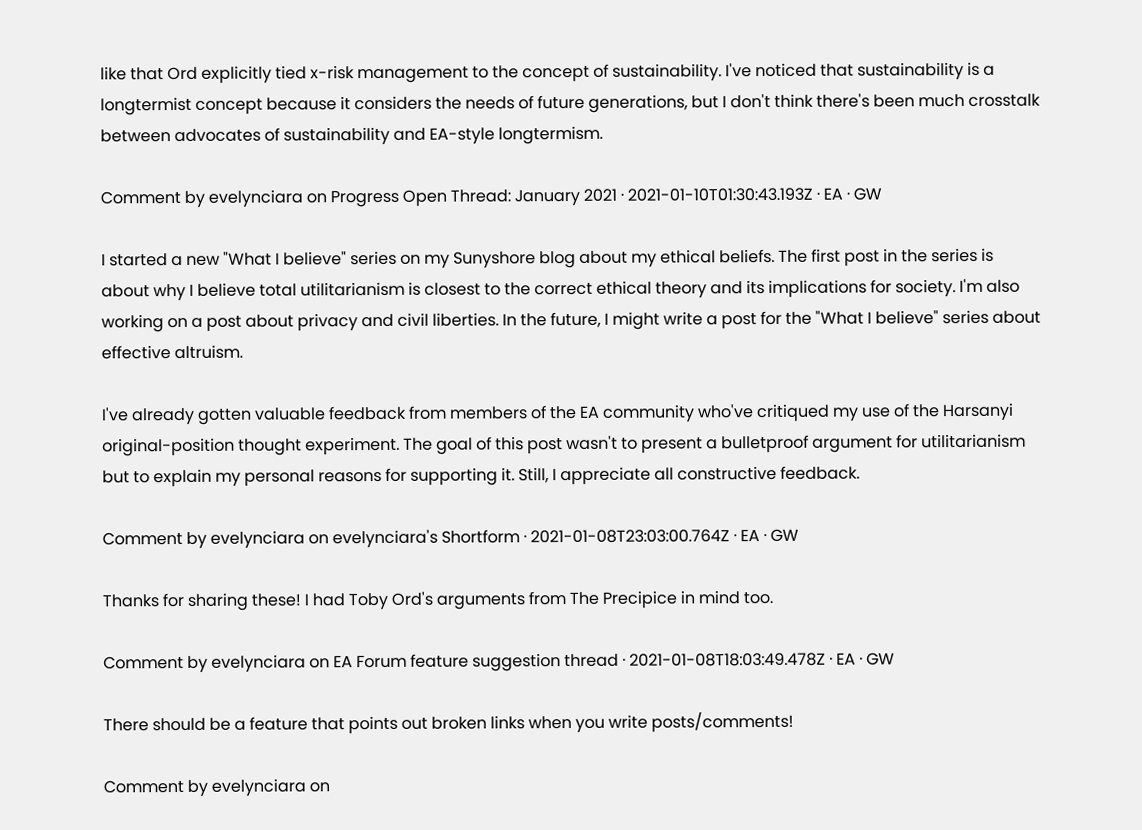like that Ord explicitly tied x-risk management to the concept of sustainability. I've noticed that sustainability is a longtermist concept because it considers the needs of future generations, but I don't think there's been much crosstalk between advocates of sustainability and EA-style longtermism.

Comment by evelynciara on Progress Open Thread: January 2021 · 2021-01-10T01:30:43.193Z · EA · GW

I started a new "What I believe" series on my Sunyshore blog about my ethical beliefs. The first post in the series is about why I believe total utilitarianism is closest to the correct ethical theory and its implications for society. I'm also working on a post about privacy and civil liberties. In the future, I might write a post for the "What I believe" series about effective altruism.

I've already gotten valuable feedback from members of the EA community who've critiqued my use of the Harsanyi original-position thought experiment. The goal of this post wasn't to present a bulletproof argument for utilitarianism but to explain my personal reasons for supporting it. Still, I appreciate all constructive feedback.

Comment by evelynciara on evelynciara's Shortform · 2021-01-08T23:03:00.764Z · EA · GW

Thanks for sharing these! I had Toby Ord's arguments from The Precipice in mind too.

Comment by evelynciara on EA Forum feature suggestion thread · 2021-01-08T18:03:49.478Z · EA · GW

There should be a feature that points out broken links when you write posts/comments!

Comment by evelynciara on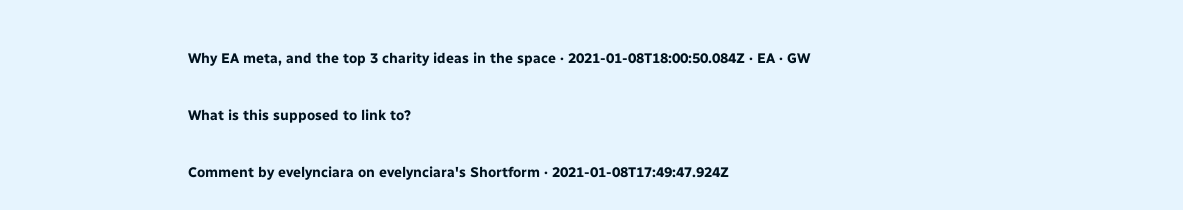Why EA meta, and the top 3 charity ideas in the space · 2021-01-08T18:00:50.084Z · EA · GW

What is this supposed to link to?

Comment by evelynciara on evelynciara's Shortform · 2021-01-08T17:49:47.924Z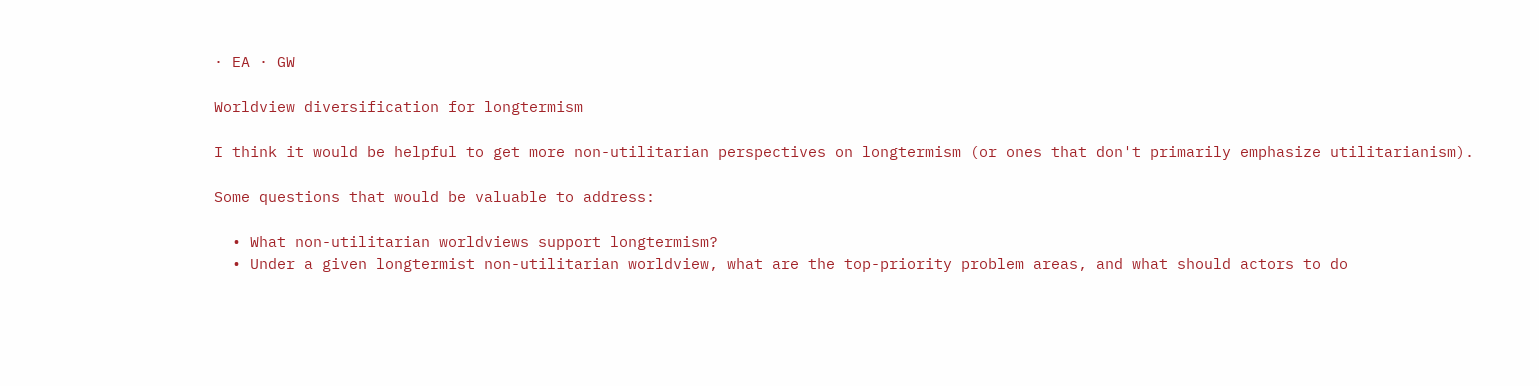· EA · GW

Worldview diversification for longtermism

I think it would be helpful to get more non-utilitarian perspectives on longtermism (or ones that don't primarily emphasize utilitarianism).

Some questions that would be valuable to address:

  • What non-utilitarian worldviews support longtermism?
  • Under a given longtermist non-utilitarian worldview, what are the top-priority problem areas, and what should actors to do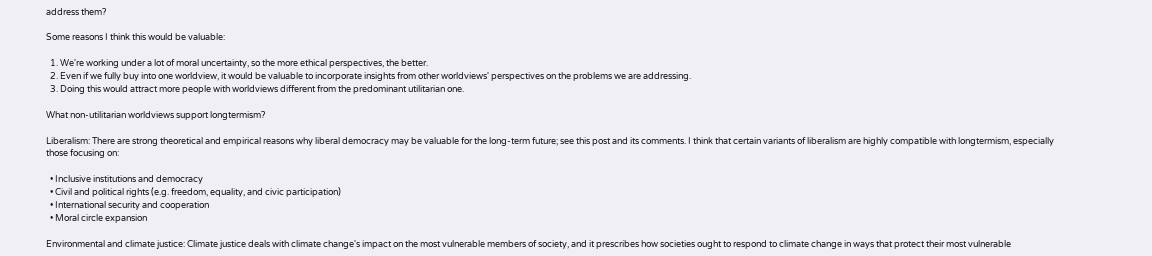address them?

Some reasons I think this would be valuable:

  1. We're working under a lot of moral uncertainty, so the more ethical perspectives, the better.
  2. Even if we fully buy into one worldview, it would be valuable to incorporate insights from other worldviews' perspectives on the problems we are addressing.
  3. Doing this would attract more people with worldviews different from the predominant utilitarian one.

What non-utilitarian worldviews support longtermism?

Liberalism: There are strong theoretical and empirical reasons why liberal democracy may be valuable for the long-term future; see this post and its comments. I think that certain variants of liberalism are highly compatible with longtermism, especially those focusing on:

  • Inclusive institutions and democracy
  • Civil and political rights (e.g. freedom, equality, and civic participation)
  • International security and cooperation
  • Moral circle expansion

Environmental and climate justice: Climate justice deals with climate change's impact on the most vulnerable members of society, and it prescribes how societies ought to respond to climate change in ways that protect their most vulnerable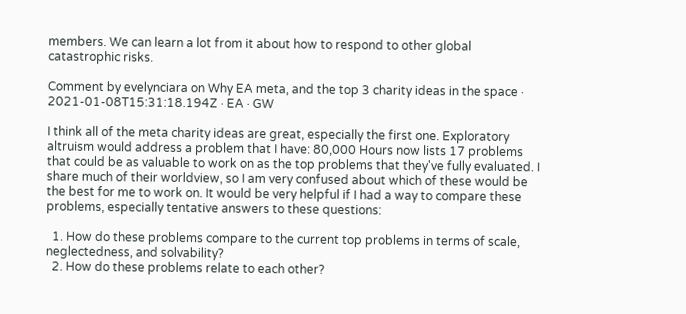members. We can learn a lot from it about how to respond to other global catastrophic risks.

Comment by evelynciara on Why EA meta, and the top 3 charity ideas in the space · 2021-01-08T15:31:18.194Z · EA · GW

I think all of the meta charity ideas are great, especially the first one. Exploratory altruism would address a problem that I have: 80,000 Hours now lists 17 problems that could be as valuable to work on as the top problems that they've fully evaluated. I share much of their worldview, so I am very confused about which of these would be the best for me to work on. It would be very helpful if I had a way to compare these problems, especially tentative answers to these questions:

  1. How do these problems compare to the current top problems in terms of scale, neglectedness, and solvability?
  2. How do these problems relate to each other?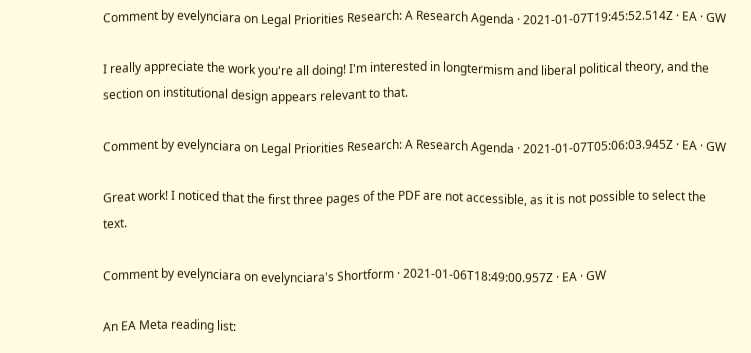Comment by evelynciara on Legal Priorities Research: A Research Agenda · 2021-01-07T19:45:52.514Z · EA · GW

I really appreciate the work you're all doing! I'm interested in longtermism and liberal political theory, and the section on institutional design appears relevant to that.

Comment by evelynciara on Legal Priorities Research: A Research Agenda · 2021-01-07T05:06:03.945Z · EA · GW

Great work! I noticed that the first three pages of the PDF are not accessible, as it is not possible to select the text.

Comment by evelynciara on evelynciara's Shortform · 2021-01-06T18:49:00.957Z · EA · GW

An EA Meta reading list: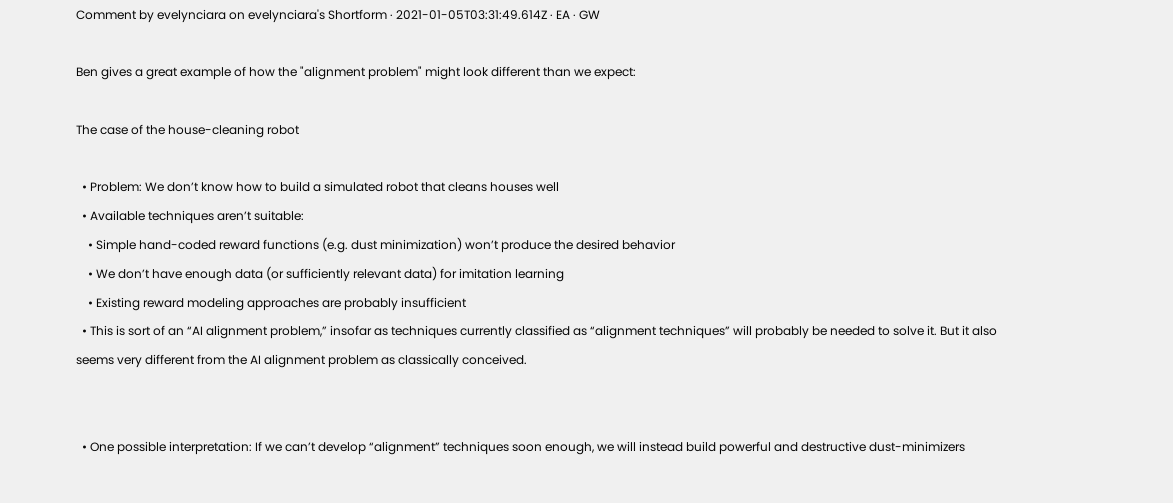Comment by evelynciara on evelynciara's Shortform · 2021-01-05T03:31:49.614Z · EA · GW

Ben gives a great example of how the "alignment problem" might look different than we expect:

The case of the house-cleaning robot

  • Problem: We don’t know how to build a simulated robot that cleans houses well
  • Available techniques aren’t suitable:
    • Simple hand-coded reward functions (e.g. dust minimization) won’t produce the desired behavior
    • We don’t have enough data (or sufficiently relevant data) for imitation learning
    • Existing reward modeling approaches are probably insufficient
  • This is sort of an “AI alignment problem,” insofar as techniques currently classified as “alignment techniques” will probably be needed to solve it. But it also seems very different from the AI alignment problem as classically conceived.


  • One possible interpretation: If we can’t develop “alignment” techniques soon enough, we will instead build powerful and destructive dust-minimizers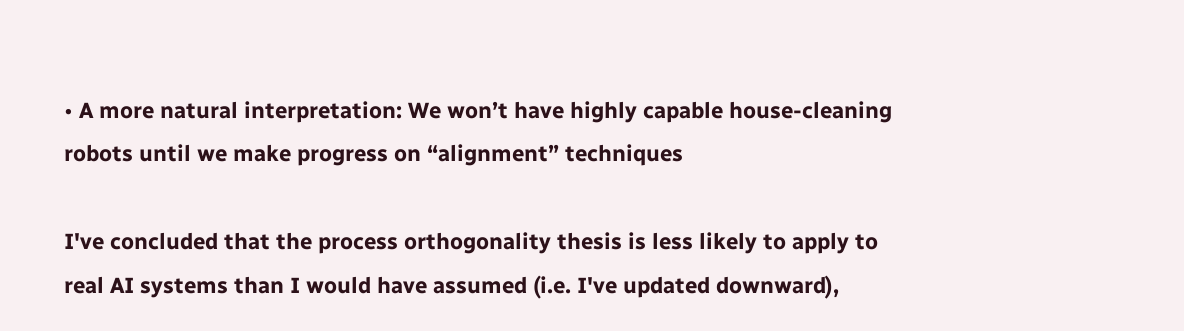• A more natural interpretation: We won’t have highly capable house-cleaning robots until we make progress on “alignment” techniques

I've concluded that the process orthogonality thesis is less likely to apply to real AI systems than I would have assumed (i.e. I've updated downward),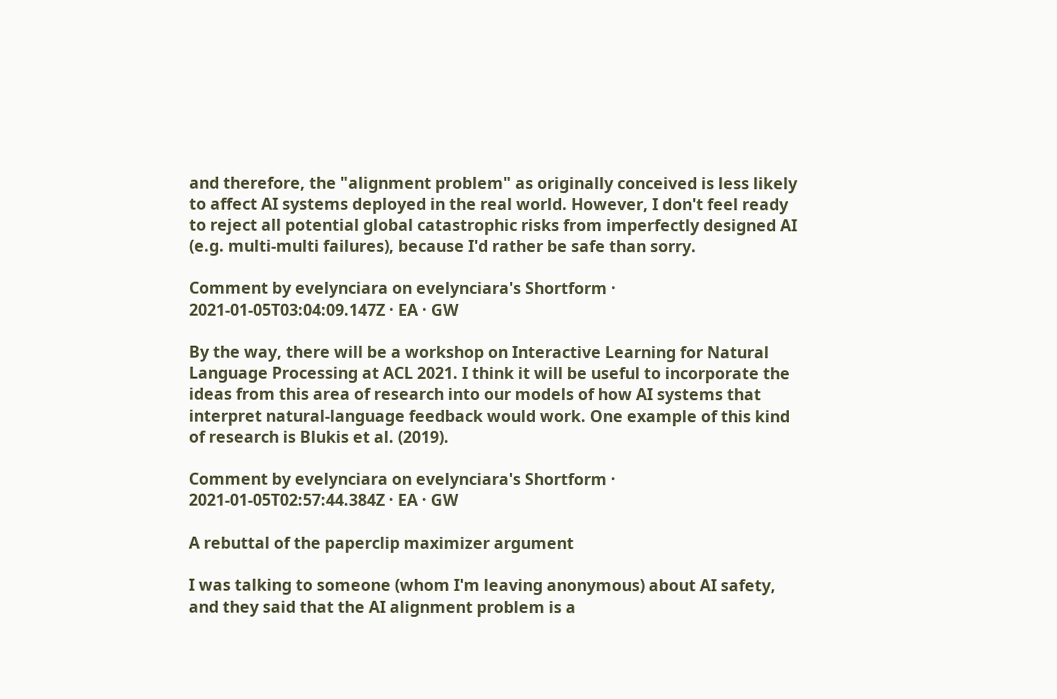and therefore, the "alignment problem" as originally conceived is less likely to affect AI systems deployed in the real world. However, I don't feel ready to reject all potential global catastrophic risks from imperfectly designed AI (e.g. multi-multi failures), because I'd rather be safe than sorry.

Comment by evelynciara on evelynciara's Shortform · 2021-01-05T03:04:09.147Z · EA · GW

By the way, there will be a workshop on Interactive Learning for Natural Language Processing at ACL 2021. I think it will be useful to incorporate the ideas from this area of research into our models of how AI systems that interpret natural-language feedback would work. One example of this kind of research is Blukis et al. (2019).

Comment by evelynciara on evelynciara's Shortform · 2021-01-05T02:57:44.384Z · EA · GW

A rebuttal of the paperclip maximizer argument

I was talking to someone (whom I'm leaving anonymous) about AI safety, and they said that the AI alignment problem is a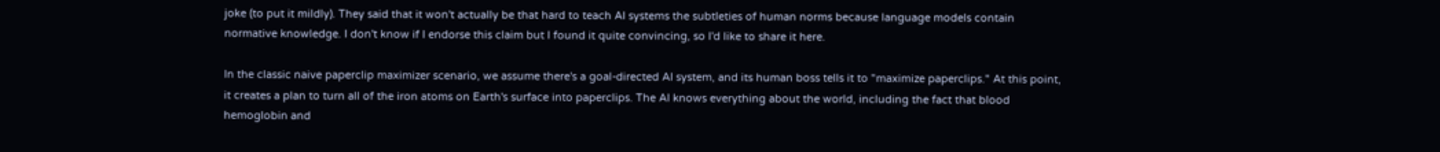joke (to put it mildly). They said that it won't actually be that hard to teach AI systems the subtleties of human norms because language models contain normative knowledge. I don't know if I endorse this claim but I found it quite convincing, so I'd like to share it here.

In the classic naive paperclip maximizer scenario, we assume there's a goal-directed AI system, and its human boss tells it to "maximize paperclips." At this point, it creates a plan to turn all of the iron atoms on Earth's surface into paperclips. The AI knows everything about the world, including the fact that blood hemoglobin and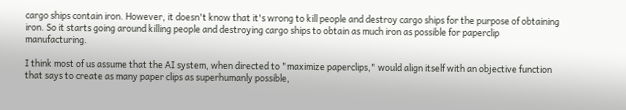cargo ships contain iron. However, it doesn't know that it's wrong to kill people and destroy cargo ships for the purpose of obtaining iron. So it starts going around killing people and destroying cargo ships to obtain as much iron as possible for paperclip manufacturing.

I think most of us assume that the AI system, when directed to "maximize paperclips," would align itself with an objective function that says to create as many paper clips as superhumanly possible,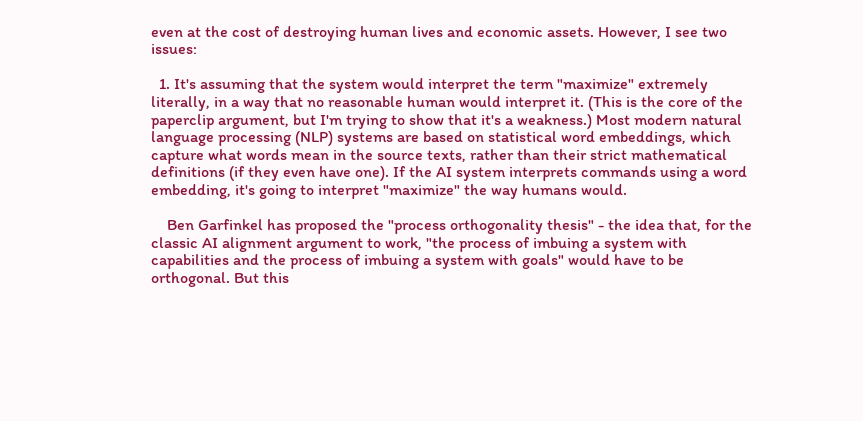even at the cost of destroying human lives and economic assets. However, I see two issues:

  1. It's assuming that the system would interpret the term "maximize" extremely literally, in a way that no reasonable human would interpret it. (This is the core of the paperclip argument, but I'm trying to show that it's a weakness.) Most modern natural language processing (NLP) systems are based on statistical word embeddings, which capture what words mean in the source texts, rather than their strict mathematical definitions (if they even have one). If the AI system interprets commands using a word embedding, it's going to interpret "maximize" the way humans would.

    Ben Garfinkel has proposed the "process orthogonality thesis" - the idea that, for the classic AI alignment argument to work, "the process of imbuing a system with capabilities and the process of imbuing a system with goals" would have to be orthogonal. But this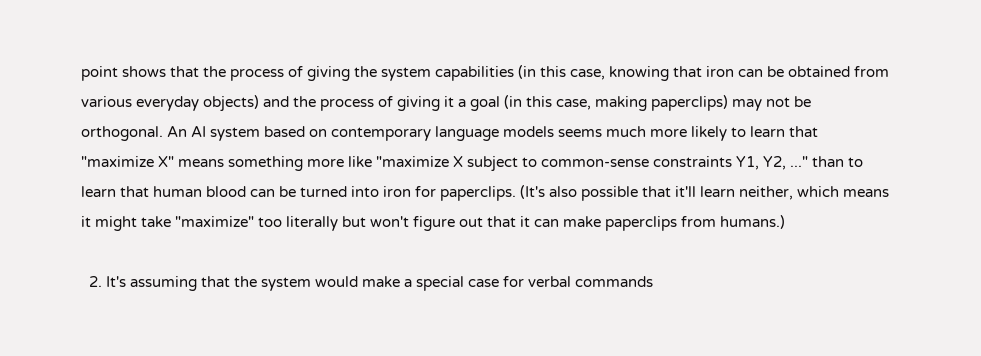point shows that the process of giving the system capabilities (in this case, knowing that iron can be obtained from various everyday objects) and the process of giving it a goal (in this case, making paperclips) may not be orthogonal. An AI system based on contemporary language models seems much more likely to learn that "maximize X" means something more like "maximize X subject to common-sense constraints Y1, Y2, ..." than to learn that human blood can be turned into iron for paperclips. (It's also possible that it'll learn neither, which means it might take "maximize" too literally but won't figure out that it can make paperclips from humans.)

  2. It's assuming that the system would make a special case for verbal commands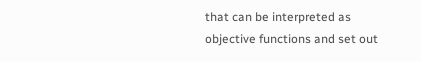that can be interpreted as objective functions and set out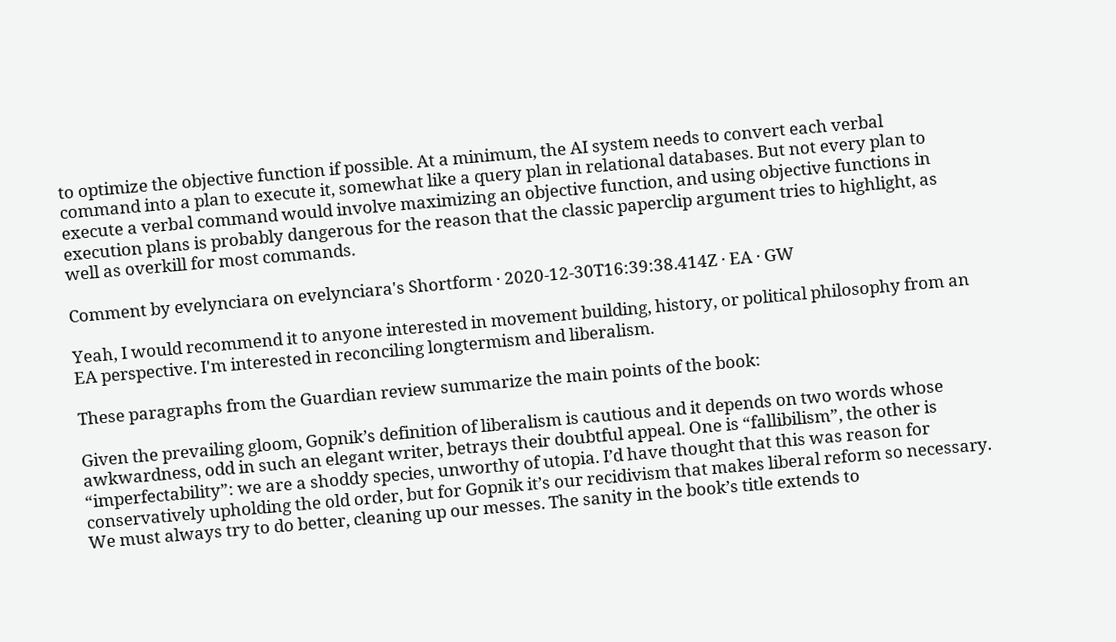to optimize the objective function if possible. At a minimum, the AI system needs to convert each verbal command into a plan to execute it, somewhat like a query plan in relational databases. But not every plan to execute a verbal command would involve maximizing an objective function, and using objective functions in execution plans is probably dangerous for the reason that the classic paperclip argument tries to highlight, as well as overkill for most commands.

Comment by evelynciara on evelynciara's Shortform · 2020-12-30T16:39:38.414Z · EA · GW

Yeah, I would recommend it to anyone interested in movement building, history, or political philosophy from an EA perspective. I'm interested in reconciling longtermism and liberalism.

These paragraphs from the Guardian review summarize the main points of the book:

Given the prevailing gloom, Gopnik’s definition of liberalism is cautious and it depends on two words whose awkwardness, odd in such an elegant writer, betrays their doubtful appeal. One is “fallibilism”, the other is “imperfectability”: we are a shoddy species, unworthy of utopia. I’d have thought that this was reason for conservatively upholding the old order, but for Gopnik it’s our recidivism that makes liberal reform so necessary. We must always try to do better, cleaning up our messes. The sanity in the book’s title extends to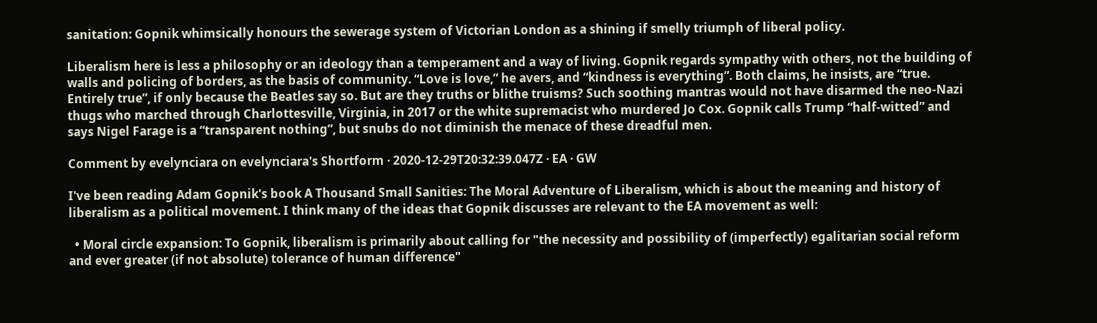sanitation: Gopnik whimsically honours the sewerage system of Victorian London as a shining if smelly triumph of liberal policy.

Liberalism here is less a philosophy or an ideology than a temperament and a way of living. Gopnik regards sympathy with others, not the building of walls and policing of borders, as the basis of community. “Love is love,” he avers, and “kindness is everything”. Both claims, he insists, are “true. Entirely true”, if only because the Beatles say so. But are they truths or blithe truisms? Such soothing mantras would not have disarmed the neo-Nazi thugs who marched through Charlottesville, Virginia, in 2017 or the white supremacist who murdered Jo Cox. Gopnik calls Trump “half-witted” and says Nigel Farage is a “transparent nothing”, but snubs do not diminish the menace of these dreadful men.

Comment by evelynciara on evelynciara's Shortform · 2020-12-29T20:32:39.047Z · EA · GW

I've been reading Adam Gopnik's book A Thousand Small Sanities: The Moral Adventure of Liberalism, which is about the meaning and history of liberalism as a political movement. I think many of the ideas that Gopnik discusses are relevant to the EA movement as well:

  • Moral circle expansion: To Gopnik, liberalism is primarily about calling for "the necessity and possibility of (imperfectly) egalitarian social reform and ever greater (if not absolute) tolerance of human difference"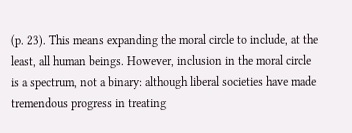(p. 23). This means expanding the moral circle to include, at the least, all human beings. However, inclusion in the moral circle is a spectrum, not a binary: although liberal societies have made tremendous progress in treating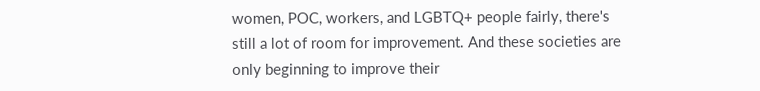women, POC, workers, and LGBTQ+ people fairly, there's still a lot of room for improvement. And these societies are only beginning to improve their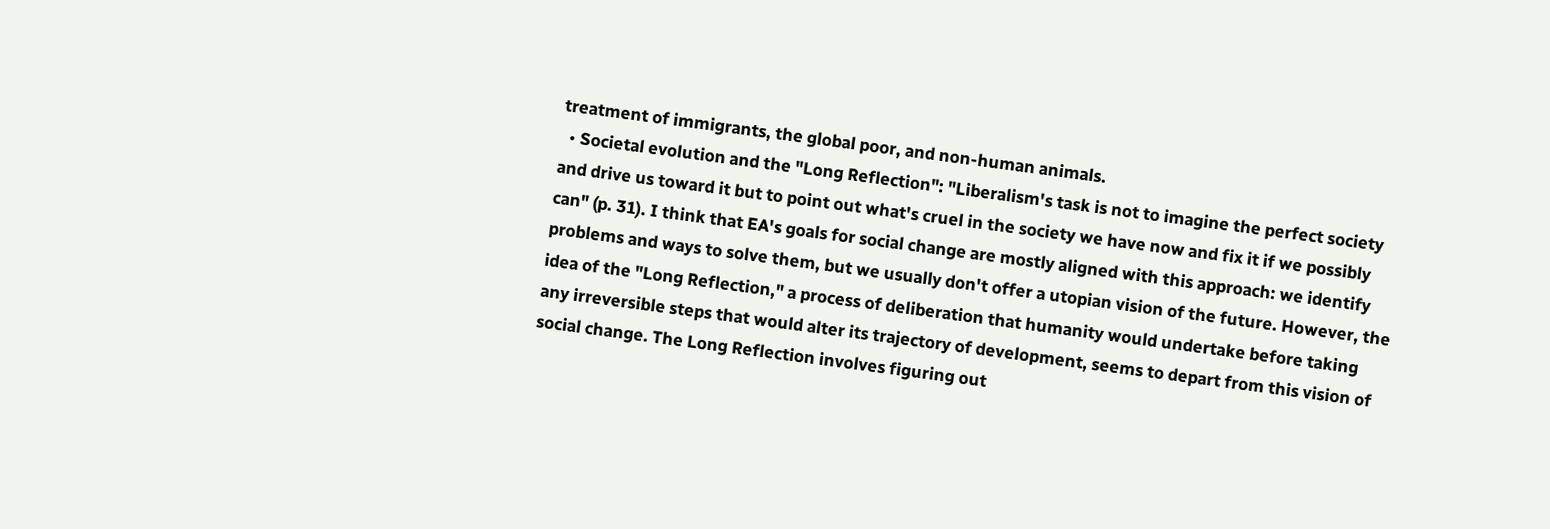treatment of immigrants, the global poor, and non-human animals.
  • Societal evolution and the "Long Reflection": "Liberalism's task is not to imagine the perfect society and drive us toward it but to point out what's cruel in the society we have now and fix it if we possibly can" (p. 31). I think that EA's goals for social change are mostly aligned with this approach: we identify problems and ways to solve them, but we usually don't offer a utopian vision of the future. However, the idea of the "Long Reflection," a process of deliberation that humanity would undertake before taking any irreversible steps that would alter its trajectory of development, seems to depart from this vision of social change. The Long Reflection involves figuring out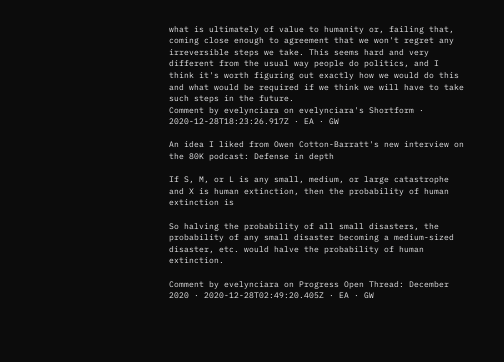what is ultimately of value to humanity or, failing that, coming close enough to agreement that we won't regret any irreversible steps we take. This seems hard and very different from the usual way people do politics, and I think it's worth figuring out exactly how we would do this and what would be required if we think we will have to take such steps in the future.
Comment by evelynciara on evelynciara's Shortform · 2020-12-28T18:23:26.917Z · EA · GW

An idea I liked from Owen Cotton-Barratt's new interview on the 80K podcast: Defense in depth

If S, M, or L is any small, medium, or large catastrophe and X is human extinction, then the probability of human extinction is

So halving the probability of all small disasters, the probability of any small disaster becoming a medium-sized disaster, etc. would halve the probability of human extinction.

Comment by evelynciara on Progress Open Thread: December 2020 · 2020-12-28T02:49:20.405Z · EA · GW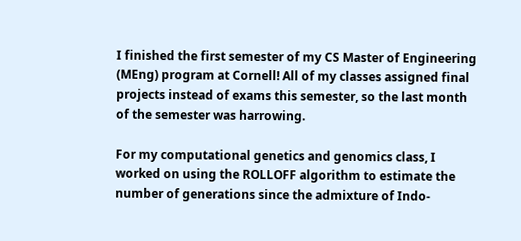I finished the first semester of my CS Master of Engineering (MEng) program at Cornell! All of my classes assigned final projects instead of exams this semester, so the last month of the semester was harrowing.

For my computational genetics and genomics class, I worked on using the ROLLOFF algorithm to estimate the number of generations since the admixture of Indo-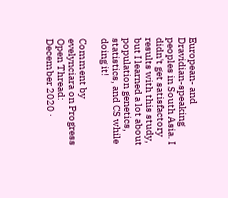European- and Dravidian-speaking peoples in South Asia. I didn't get satisfactory results with this study, but I learned a lot about population genetics, statistics, and CS while doing it!

Comment by evelynciara on Progress Open Thread: December 2020 ·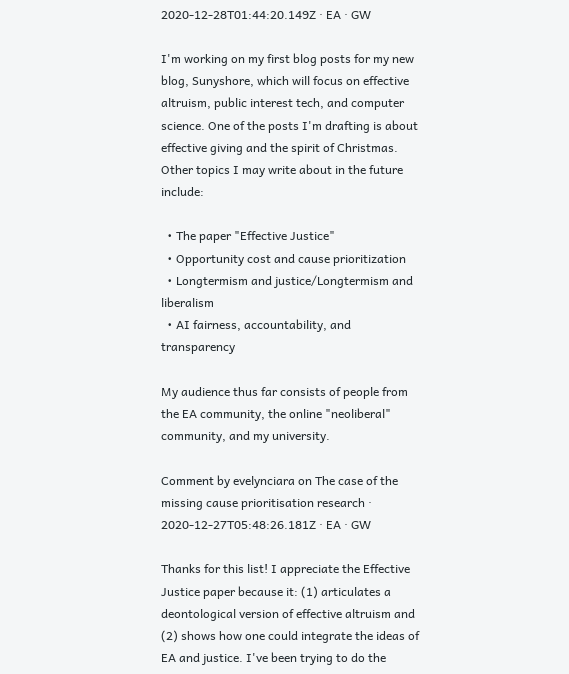2020-12-28T01:44:20.149Z · EA · GW

I'm working on my first blog posts for my new blog, Sunyshore, which will focus on effective altruism, public interest tech, and computer science. One of the posts I'm drafting is about effective giving and the spirit of Christmas. Other topics I may write about in the future include:

  • The paper "Effective Justice"
  • Opportunity cost and cause prioritization
  • Longtermism and justice/Longtermism and liberalism
  • AI fairness, accountability, and transparency

My audience thus far consists of people from the EA community, the online "neoliberal" community, and my university.

Comment by evelynciara on The case of the missing cause prioritisation research · 2020-12-27T05:48:26.181Z · EA · GW

Thanks for this list! I appreciate the Effective Justice paper because it: (1) articulates a deontological version of effective altruism and (2) shows how one could integrate the ideas of EA and justice. I've been trying to do the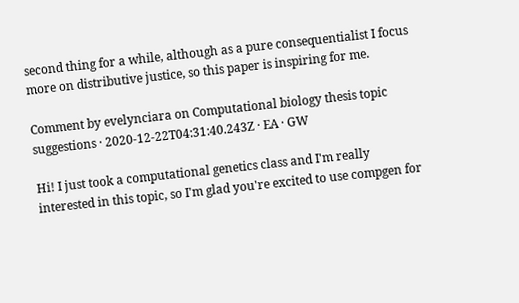second thing for a while, although as a pure consequentialist I focus more on distributive justice, so this paper is inspiring for me.

Comment by evelynciara on Computational biology thesis topic suggestions · 2020-12-22T04:31:40.243Z · EA · GW

Hi! I just took a computational genetics class and I'm really interested in this topic, so I'm glad you're excited to use compgen for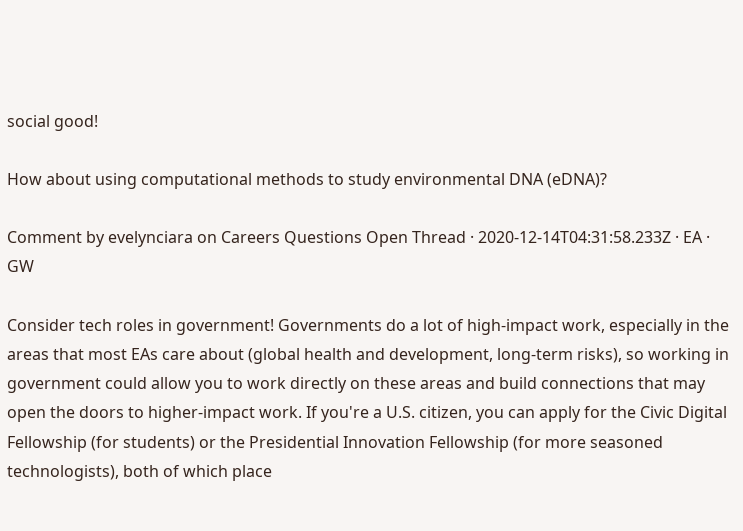social good!

How about using computational methods to study environmental DNA (eDNA)?

Comment by evelynciara on Careers Questions Open Thread · 2020-12-14T04:31:58.233Z · EA · GW

Consider tech roles in government! Governments do a lot of high-impact work, especially in the areas that most EAs care about (global health and development, long-term risks), so working in government could allow you to work directly on these areas and build connections that may open the doors to higher-impact work. If you're a U.S. citizen, you can apply for the Civic Digital Fellowship (for students) or the Presidential Innovation Fellowship (for more seasoned technologists), both of which place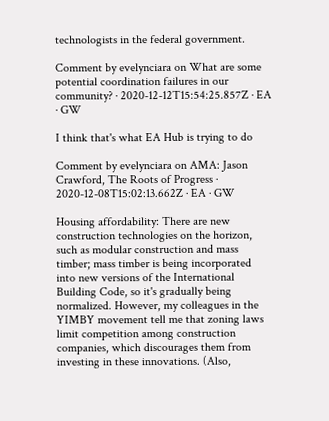technologists in the federal government.

Comment by evelynciara on What are some potential coordination failures in our community? · 2020-12-12T15:54:25.857Z · EA · GW

I think that's what EA Hub is trying to do

Comment by evelynciara on AMA: Jason Crawford, The Roots of Progress · 2020-12-08T15:02:13.662Z · EA · GW

Housing affordability: There are new construction technologies on the horizon, such as modular construction and mass timber; mass timber is being incorporated into new versions of the International Building Code, so it's gradually being normalized. However, my colleagues in the YIMBY movement tell me that zoning laws limit competition among construction companies, which discourages them from investing in these innovations. (Also,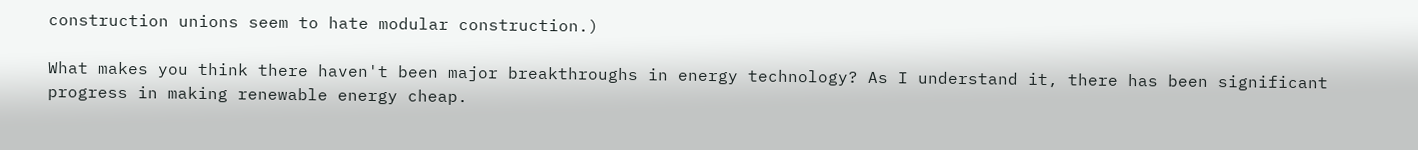construction unions seem to hate modular construction.)

What makes you think there haven't been major breakthroughs in energy technology? As I understand it, there has been significant progress in making renewable energy cheap.